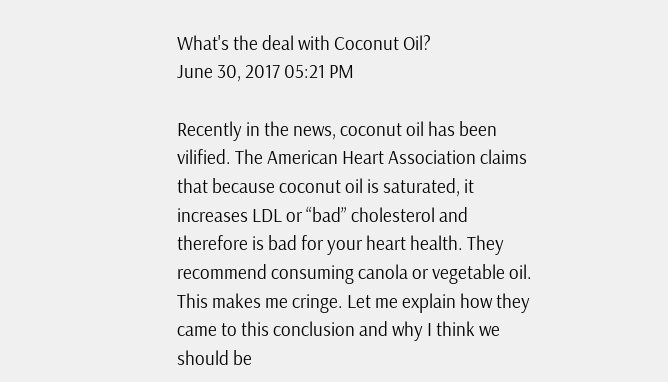What's the deal with Coconut Oil?
June 30, 2017 05:21 PM

Recently in the news, coconut oil has been vilified. The American Heart Association claims that because coconut oil is saturated, it increases LDL or “bad” cholesterol and therefore is bad for your heart health. They recommend consuming canola or vegetable oil. This makes me cringe. Let me explain how they came to this conclusion and why I think we should be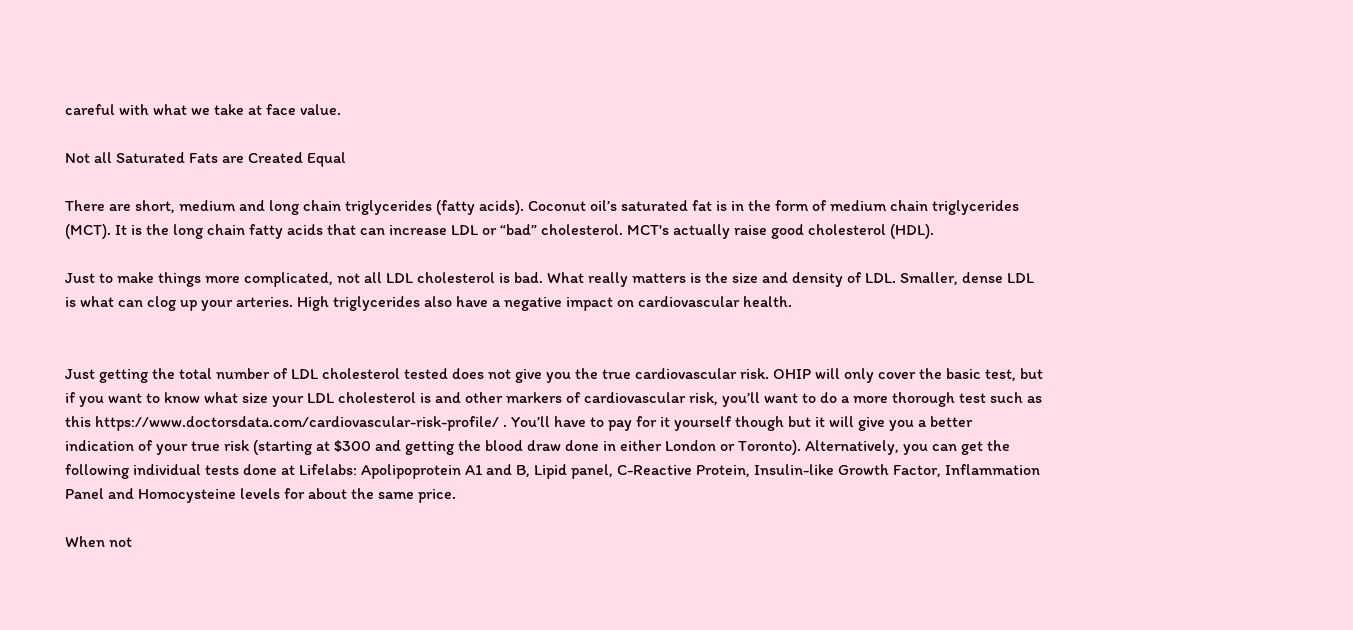careful with what we take at face value.

Not all Saturated Fats are Created Equal

There are short, medium and long chain triglycerides (fatty acids). Coconut oil’s saturated fat is in the form of medium chain triglycerides (MCT). It is the long chain fatty acids that can increase LDL or “bad” cholesterol. MCT's actually raise good cholesterol (HDL).

Just to make things more complicated, not all LDL cholesterol is bad. What really matters is the size and density of LDL. Smaller, dense LDL is what can clog up your arteries. High triglycerides also have a negative impact on cardiovascular health.


Just getting the total number of LDL cholesterol tested does not give you the true cardiovascular risk. OHIP will only cover the basic test, but if you want to know what size your LDL cholesterol is and other markers of cardiovascular risk, you’ll want to do a more thorough test such as this https://www.doctorsdata.com/cardiovascular-risk-profile/ . You’ll have to pay for it yourself though but it will give you a better indication of your true risk (starting at $300 and getting the blood draw done in either London or Toronto). Alternatively, you can get the following individual tests done at Lifelabs: Apolipoprotein A1 and B, Lipid panel, C-Reactive Protein, Insulin-like Growth Factor, Inflammation Panel and Homocysteine levels for about the same price.

When not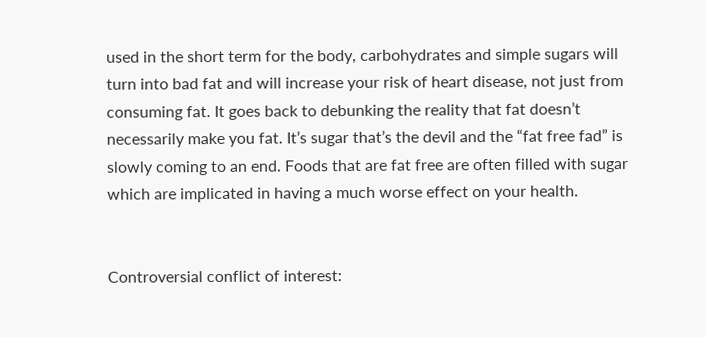used in the short term for the body, carbohydrates and simple sugars will turn into bad fat and will increase your risk of heart disease, not just from consuming fat. It goes back to debunking the reality that fat doesn’t necessarily make you fat. It’s sugar that’s the devil and the “fat free fad” is slowly coming to an end. Foods that are fat free are often filled with sugar which are implicated in having a much worse effect on your health.


Controversial conflict of interest: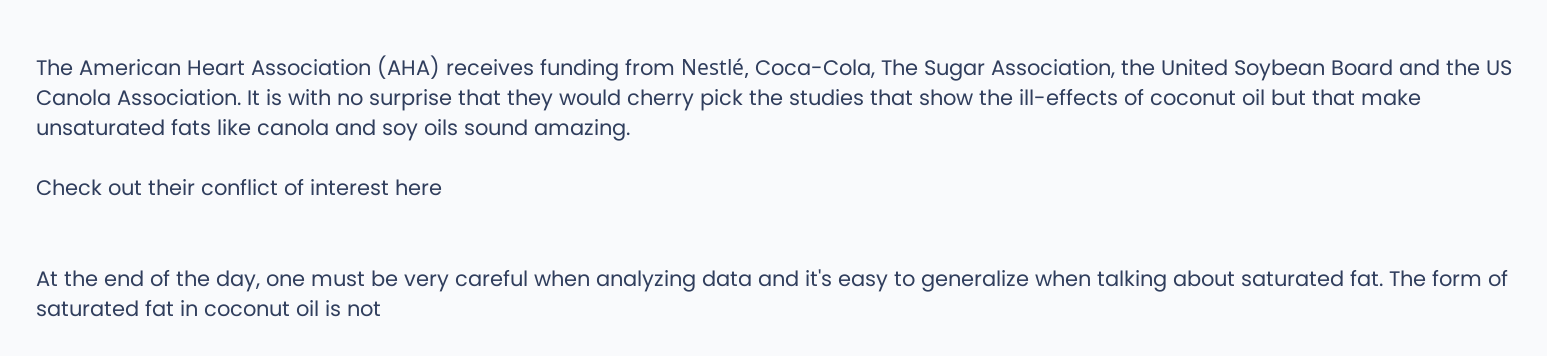The American Heart Association (AHA) receives funding from Nestlé, Coca-Cola, The Sugar Association, the United Soybean Board and the US Canola Association. It is with no surprise that they would cherry pick the studies that show the ill-effects of coconut oil but that make unsaturated fats like canola and soy oils sound amazing.

Check out their conflict of interest here


At the end of the day, one must be very careful when analyzing data and it's easy to generalize when talking about saturated fat. The form of saturated fat in coconut oil is not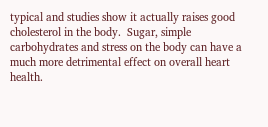typical and studies show it actually raises good cholesterol in the body.  Sugar, simple carbohydrates and stress on the body can have a much more detrimental effect on overall heart health.